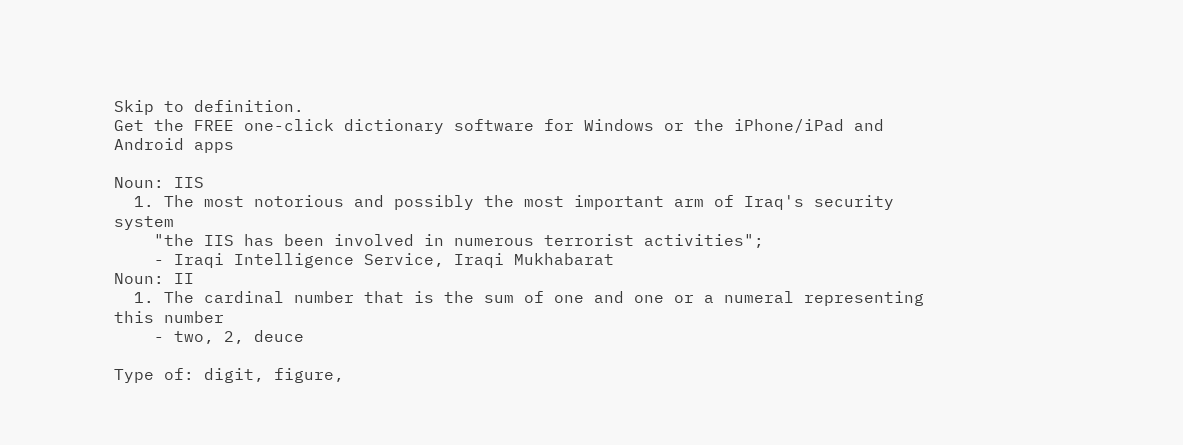Skip to definition.
Get the FREE one-click dictionary software for Windows or the iPhone/iPad and Android apps

Noun: IIS
  1. The most notorious and possibly the most important arm of Iraq's security system
    "the IIS has been involved in numerous terrorist activities";
    - Iraqi Intelligence Service, Iraqi Mukhabarat
Noun: II
  1. The cardinal number that is the sum of one and one or a numeral representing this number
    - two, 2, deuce

Type of: digit, figure,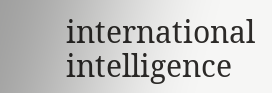international intelligence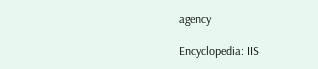agency

Encyclopedia: IIS